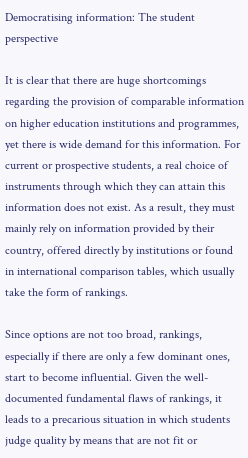Democratising information: The student perspective

It is clear that there are huge shortcomings regarding the provision of comparable information on higher education institutions and programmes, yet there is wide demand for this information. For current or prospective students, a real choice of instruments through which they can attain this information does not exist. As a result, they must mainly rely on information provided by their country, offered directly by institutions or found in international comparison tables, which usually take the form of rankings.

Since options are not too broad, rankings, especially if there are only a few dominant ones, start to become influential. Given the well-documented fundamental flaws of rankings, it leads to a precarious situation in which students judge quality by means that are not fit or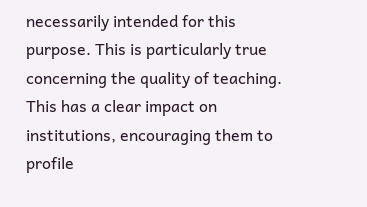necessarily intended for this purpose. This is particularly true concerning the quality of teaching. This has a clear impact on institutions, encouraging them to profile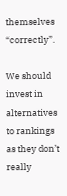themselves “correctly”.

We should invest in alternatives to rankings as they don’t really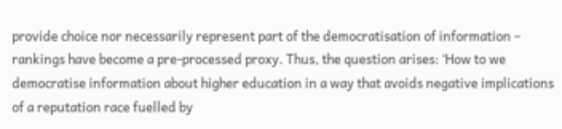provide choice nor necessarily represent part of the democratisation of information – rankings have become a pre-processed proxy. Thus, the question arises: ‘How to we democratise information about higher education in a way that avoids negative implications of a reputation race fuelled by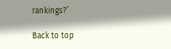rankings?’

Back to top